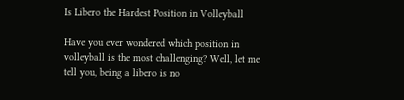Is Libero the Hardest Position in Volleyball

Have you ever wondered which position in volleyball is the most challenging? Well, let me tell you, being a libero is no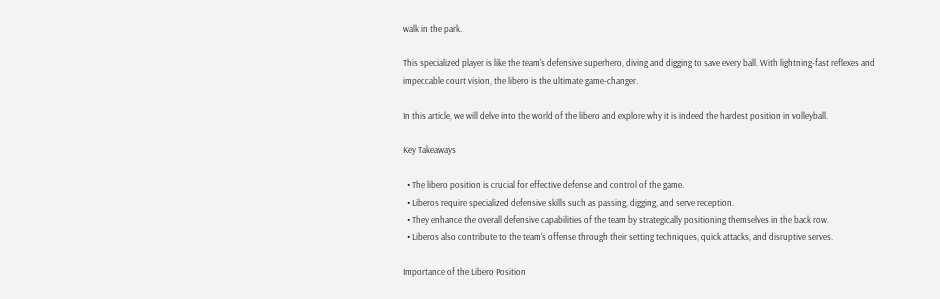walk in the park.

This specialized player is like the team's defensive superhero, diving and digging to save every ball. With lightning-fast reflexes and impeccable court vision, the libero is the ultimate game-changer.

In this article, we will delve into the world of the libero and explore why it is indeed the hardest position in volleyball.

Key Takeaways

  • The libero position is crucial for effective defense and control of the game.
  • Liberos require specialized defensive skills such as passing, digging, and serve reception.
  • They enhance the overall defensive capabilities of the team by strategically positioning themselves in the back row.
  • Liberos also contribute to the team's offense through their setting techniques, quick attacks, and disruptive serves.

Importance of the Libero Position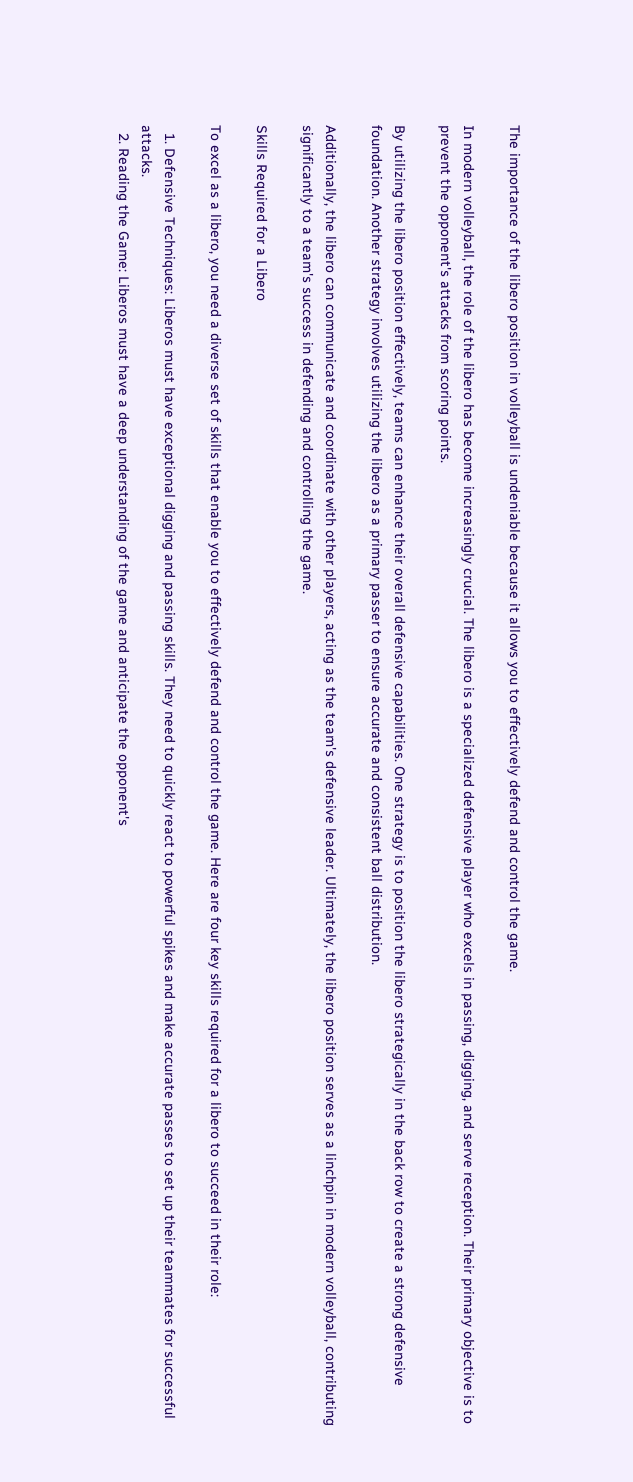The importance of the libero position in volleyball is undeniable because it allows you to effectively defend and control the game.

In modern volleyball, the role of the libero has become increasingly crucial. The libero is a specialized defensive player who excels in passing, digging, and serve reception. Their primary objective is to prevent the opponent's attacks from scoring points.

By utilizing the libero position effectively, teams can enhance their overall defensive capabilities. One strategy is to position the libero strategically in the back row to create a strong defensive foundation. Another strategy involves utilizing the libero as a primary passer to ensure accurate and consistent ball distribution.

Additionally, the libero can communicate and coordinate with other players, acting as the team's defensive leader. Ultimately, the libero position serves as a linchpin in modern volleyball, contributing significantly to a team's success in defending and controlling the game.

Skills Required for a Libero

To excel as a libero, you need a diverse set of skills that enable you to effectively defend and control the game. Here are four key skills required for a libero to succeed in their role:

  1. Defensive Techniques: Liberos must have exceptional digging and passing skills. They need to quickly react to powerful spikes and make accurate passes to set up their teammates for successful attacks.
  2. Reading the Game: Liberos must have a deep understanding of the game and anticipate the opponent's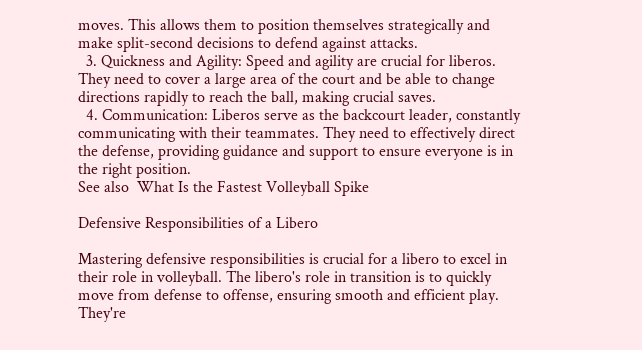moves. This allows them to position themselves strategically and make split-second decisions to defend against attacks.
  3. Quickness and Agility: Speed and agility are crucial for liberos. They need to cover a large area of the court and be able to change directions rapidly to reach the ball, making crucial saves.
  4. Communication: Liberos serve as the backcourt leader, constantly communicating with their teammates. They need to effectively direct the defense, providing guidance and support to ensure everyone is in the right position.
See also  What Is the Fastest Volleyball Spike

Defensive Responsibilities of a Libero

Mastering defensive responsibilities is crucial for a libero to excel in their role in volleyball. The libero's role in transition is to quickly move from defense to offense, ensuring smooth and efficient play. They're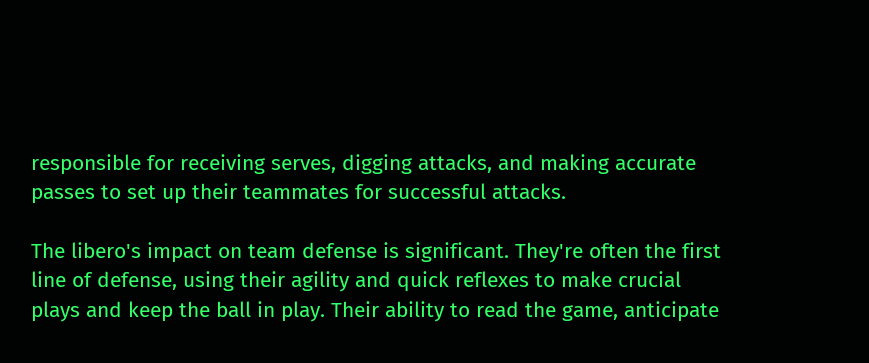responsible for receiving serves, digging attacks, and making accurate passes to set up their teammates for successful attacks.

The libero's impact on team defense is significant. They're often the first line of defense, using their agility and quick reflexes to make crucial plays and keep the ball in play. Their ability to read the game, anticipate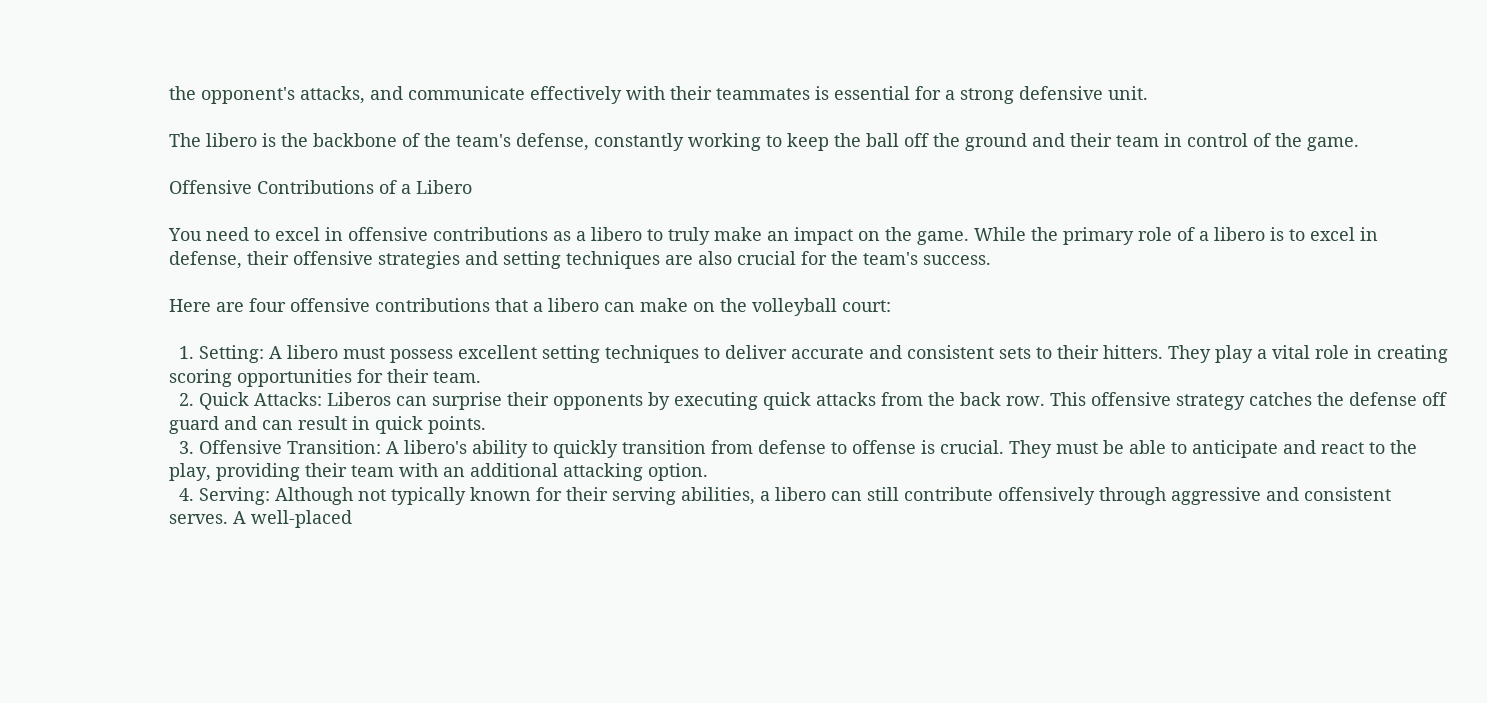the opponent's attacks, and communicate effectively with their teammates is essential for a strong defensive unit.

The libero is the backbone of the team's defense, constantly working to keep the ball off the ground and their team in control of the game.

Offensive Contributions of a Libero

You need to excel in offensive contributions as a libero to truly make an impact on the game. While the primary role of a libero is to excel in defense, their offensive strategies and setting techniques are also crucial for the team's success.

Here are four offensive contributions that a libero can make on the volleyball court:

  1. Setting: A libero must possess excellent setting techniques to deliver accurate and consistent sets to their hitters. They play a vital role in creating scoring opportunities for their team.
  2. Quick Attacks: Liberos can surprise their opponents by executing quick attacks from the back row. This offensive strategy catches the defense off guard and can result in quick points.
  3. Offensive Transition: A libero's ability to quickly transition from defense to offense is crucial. They must be able to anticipate and react to the play, providing their team with an additional attacking option.
  4. Serving: Although not typically known for their serving abilities, a libero can still contribute offensively through aggressive and consistent serves. A well-placed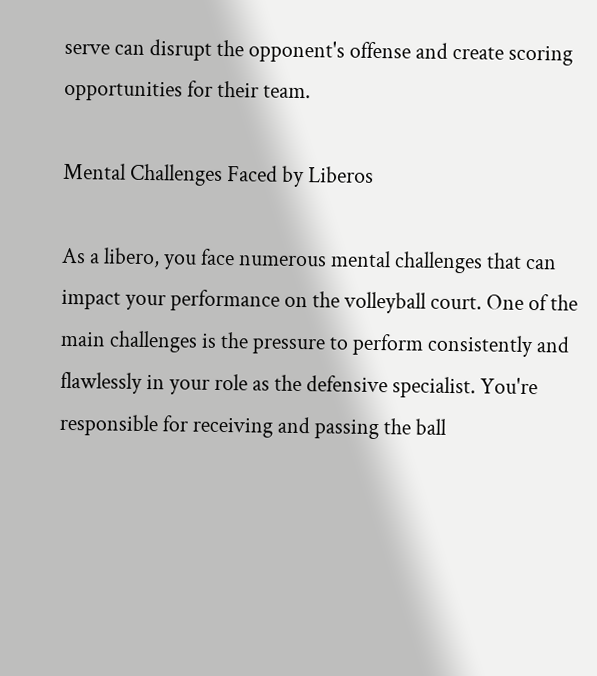serve can disrupt the opponent's offense and create scoring opportunities for their team.

Mental Challenges Faced by Liberos

As a libero, you face numerous mental challenges that can impact your performance on the volleyball court. One of the main challenges is the pressure to perform consistently and flawlessly in your role as the defensive specialist. You're responsible for receiving and passing the ball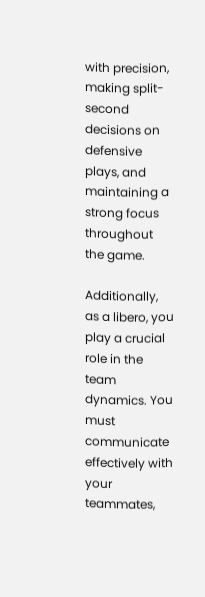with precision, making split-second decisions on defensive plays, and maintaining a strong focus throughout the game.

Additionally, as a libero, you play a crucial role in the team dynamics. You must communicate effectively with your teammates,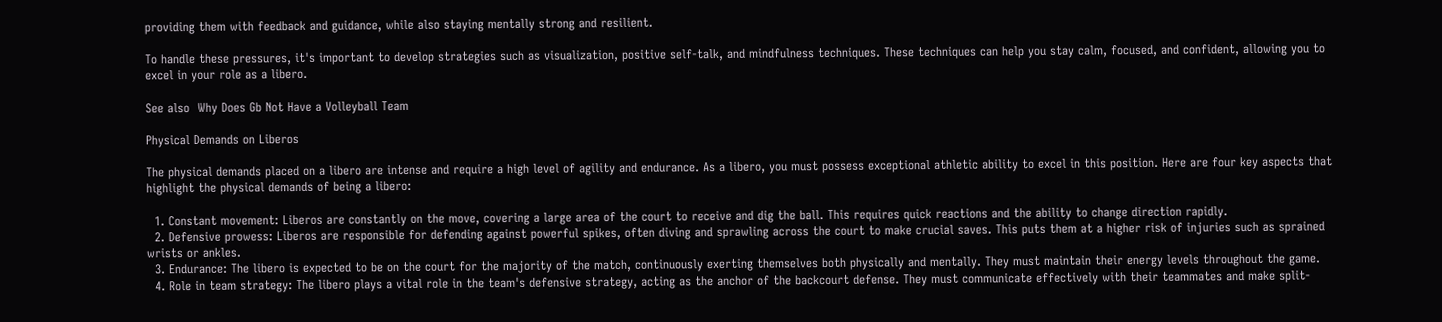providing them with feedback and guidance, while also staying mentally strong and resilient.

To handle these pressures, it's important to develop strategies such as visualization, positive self-talk, and mindfulness techniques. These techniques can help you stay calm, focused, and confident, allowing you to excel in your role as a libero.

See also  Why Does Gb Not Have a Volleyball Team

Physical Demands on Liberos

The physical demands placed on a libero are intense and require a high level of agility and endurance. As a libero, you must possess exceptional athletic ability to excel in this position. Here are four key aspects that highlight the physical demands of being a libero:

  1. Constant movement: Liberos are constantly on the move, covering a large area of the court to receive and dig the ball. This requires quick reactions and the ability to change direction rapidly.
  2. Defensive prowess: Liberos are responsible for defending against powerful spikes, often diving and sprawling across the court to make crucial saves. This puts them at a higher risk of injuries such as sprained wrists or ankles.
  3. Endurance: The libero is expected to be on the court for the majority of the match, continuously exerting themselves both physically and mentally. They must maintain their energy levels throughout the game.
  4. Role in team strategy: The libero plays a vital role in the team's defensive strategy, acting as the anchor of the backcourt defense. They must communicate effectively with their teammates and make split-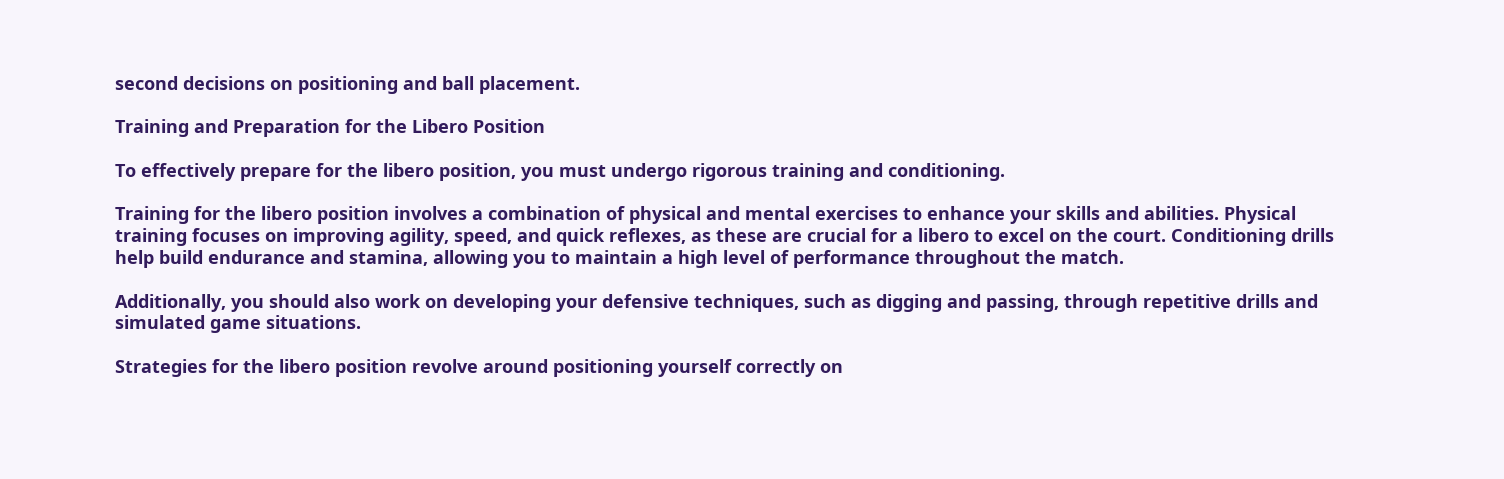second decisions on positioning and ball placement.

Training and Preparation for the Libero Position

To effectively prepare for the libero position, you must undergo rigorous training and conditioning.

Training for the libero position involves a combination of physical and mental exercises to enhance your skills and abilities. Physical training focuses on improving agility, speed, and quick reflexes, as these are crucial for a libero to excel on the court. Conditioning drills help build endurance and stamina, allowing you to maintain a high level of performance throughout the match.

Additionally, you should also work on developing your defensive techniques, such as digging and passing, through repetitive drills and simulated game situations.

Strategies for the libero position revolve around positioning yourself correctly on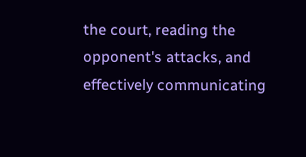the court, reading the opponent's attacks, and effectively communicating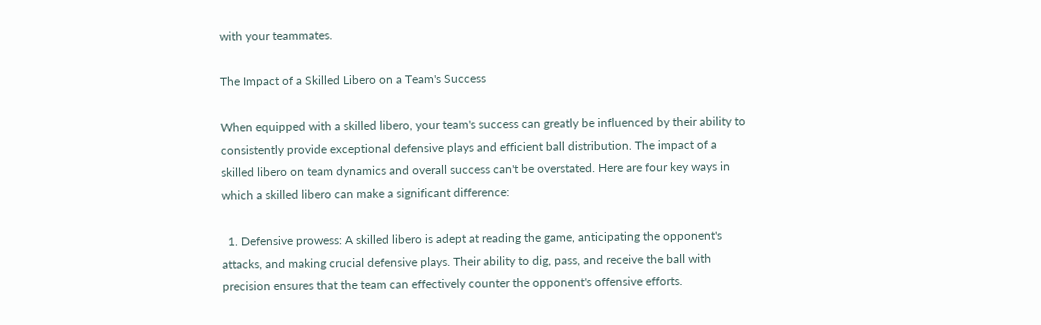with your teammates.

The Impact of a Skilled Libero on a Team's Success

When equipped with a skilled libero, your team's success can greatly be influenced by their ability to consistently provide exceptional defensive plays and efficient ball distribution. The impact of a skilled libero on team dynamics and overall success can't be overstated. Here are four key ways in which a skilled libero can make a significant difference:

  1. Defensive prowess: A skilled libero is adept at reading the game, anticipating the opponent's attacks, and making crucial defensive plays. Their ability to dig, pass, and receive the ball with precision ensures that the team can effectively counter the opponent's offensive efforts.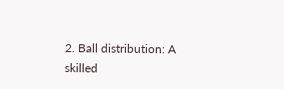2. Ball distribution: A skilled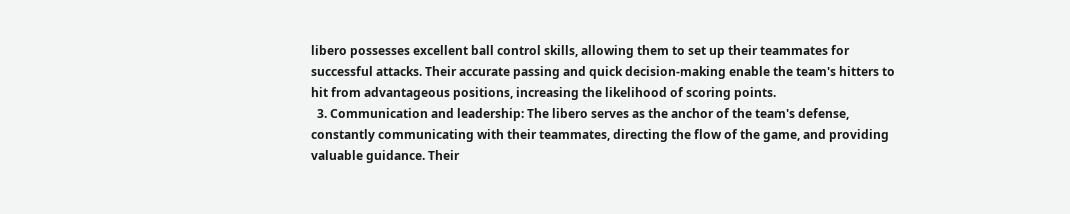libero possesses excellent ball control skills, allowing them to set up their teammates for successful attacks. Their accurate passing and quick decision-making enable the team's hitters to hit from advantageous positions, increasing the likelihood of scoring points.
  3. Communication and leadership: The libero serves as the anchor of the team's defense, constantly communicating with their teammates, directing the flow of the game, and providing valuable guidance. Their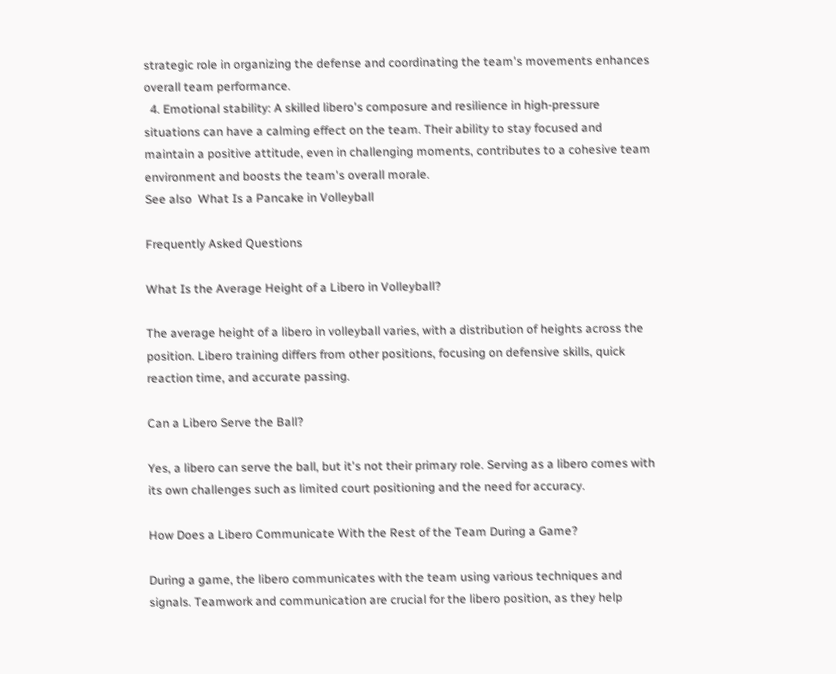strategic role in organizing the defense and coordinating the team's movements enhances overall team performance.
  4. Emotional stability: A skilled libero's composure and resilience in high-pressure situations can have a calming effect on the team. Their ability to stay focused and maintain a positive attitude, even in challenging moments, contributes to a cohesive team environment and boosts the team's overall morale.
See also  What Is a Pancake in Volleyball

Frequently Asked Questions

What Is the Average Height of a Libero in Volleyball?

The average height of a libero in volleyball varies, with a distribution of heights across the position. Libero training differs from other positions, focusing on defensive skills, quick reaction time, and accurate passing.

Can a Libero Serve the Ball?

Yes, a libero can serve the ball, but it's not their primary role. Serving as a libero comes with its own challenges such as limited court positioning and the need for accuracy.

How Does a Libero Communicate With the Rest of the Team During a Game?

During a game, the libero communicates with the team using various techniques and signals. Teamwork and communication are crucial for the libero position, as they help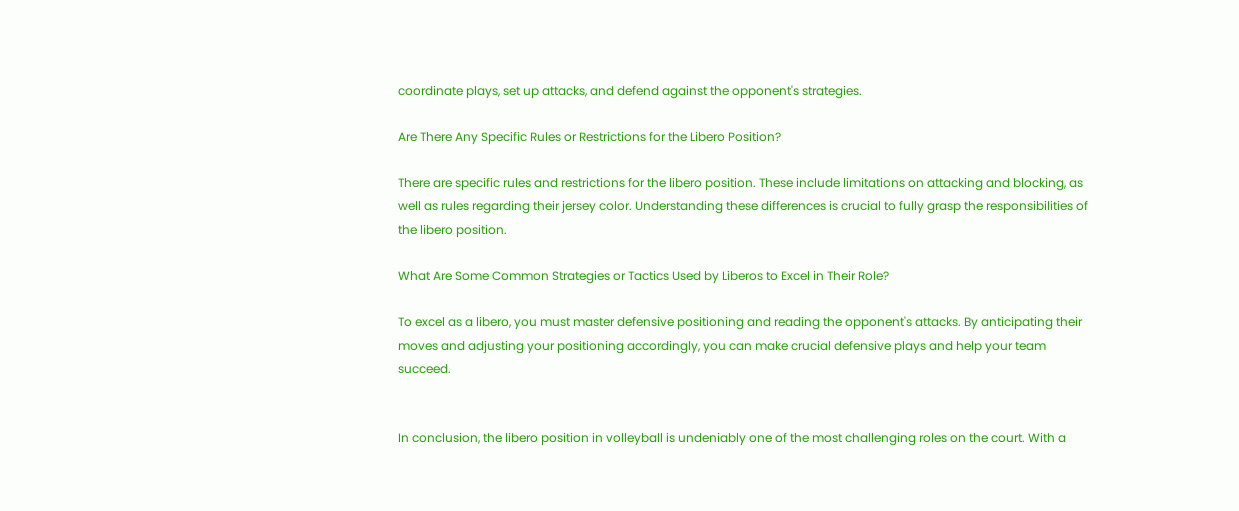coordinate plays, set up attacks, and defend against the opponent's strategies.

Are There Any Specific Rules or Restrictions for the Libero Position?

There are specific rules and restrictions for the libero position. These include limitations on attacking and blocking, as well as rules regarding their jersey color. Understanding these differences is crucial to fully grasp the responsibilities of the libero position.

What Are Some Common Strategies or Tactics Used by Liberos to Excel in Their Role?

To excel as a libero, you must master defensive positioning and reading the opponent's attacks. By anticipating their moves and adjusting your positioning accordingly, you can make crucial defensive plays and help your team succeed.


In conclusion, the libero position in volleyball is undeniably one of the most challenging roles on the court. With a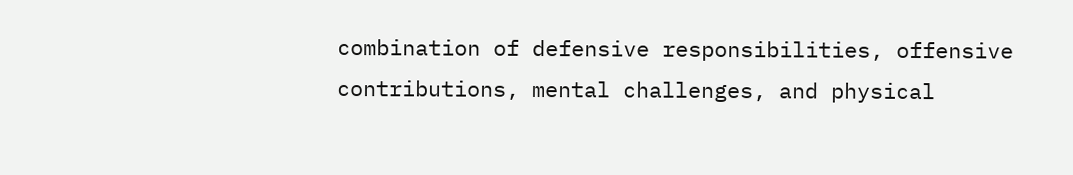combination of defensive responsibilities, offensive contributions, mental challenges, and physical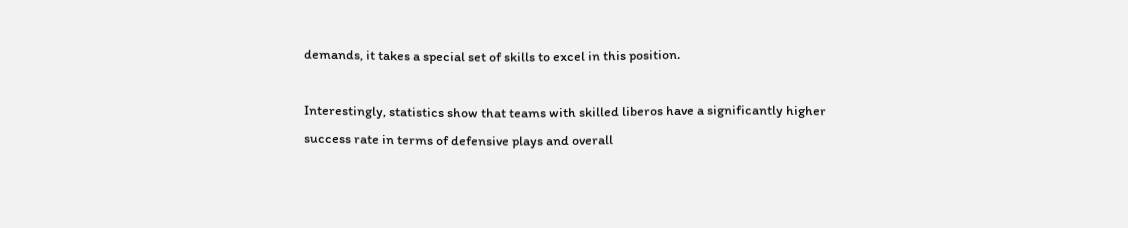demands, it takes a special set of skills to excel in this position.

Interestingly, statistics show that teams with skilled liberos have a significantly higher success rate in terms of defensive plays and overall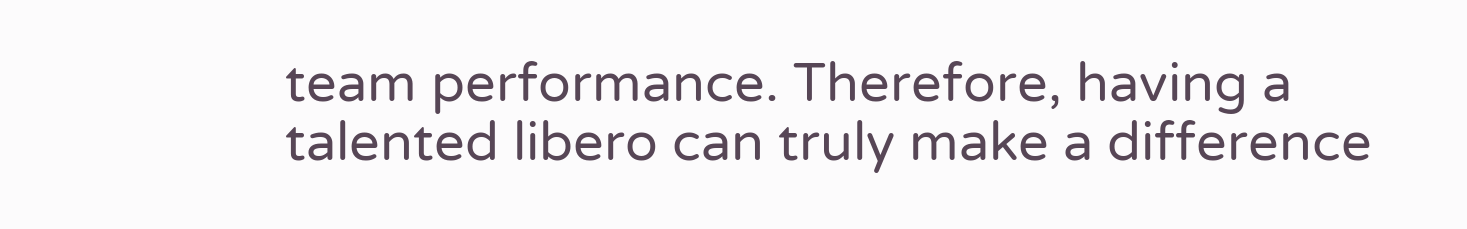team performance. Therefore, having a talented libero can truly make a difference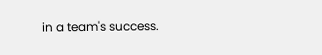in a team's success.